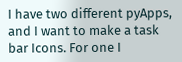I have two different pyApps, and I want to make a task bar Icons. For one I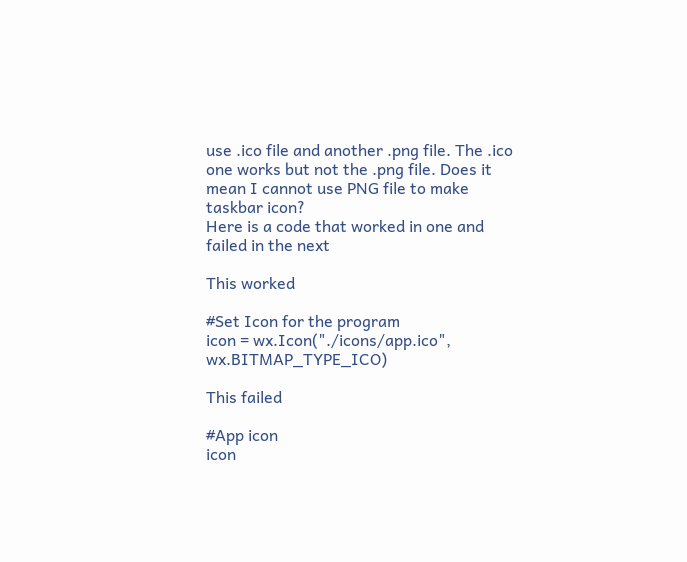use .ico file and another .png file. The .ico one works but not the .png file. Does it mean I cannot use PNG file to make taskbar icon?
Here is a code that worked in one and failed in the next

This worked

#Set Icon for the program
icon = wx.Icon("./icons/app.ico", wx.BITMAP_TYPE_ICO)

This failed

#App icon
icon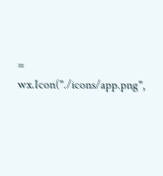= wx.Icon("./icons/app.png",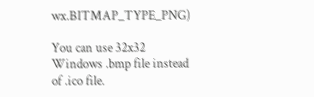wx.BITMAP_TYPE_PNG)

You can use 32x32 Windows .bmp file instead of .ico file.